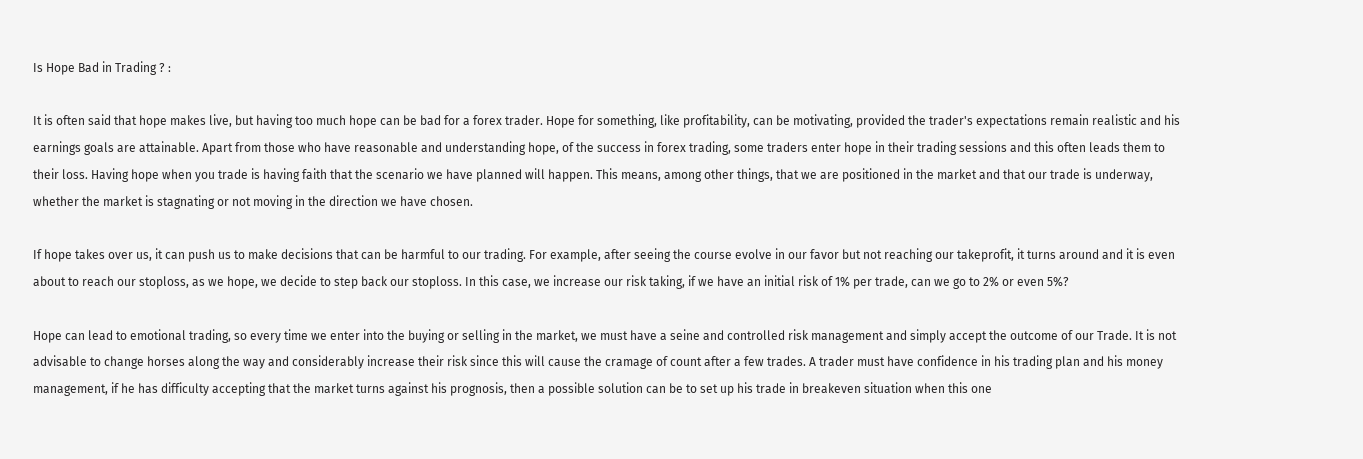Is Hope Bad in Trading ? :

It is often said that hope makes live, but having too much hope can be bad for a forex trader. Hope for something, like profitability, can be motivating, provided the trader's expectations remain realistic and his earnings goals are attainable. Apart from those who have reasonable and understanding hope, of the success in forex trading, some traders enter hope in their trading sessions and this often leads them to their loss. Having hope when you trade is having faith that the scenario we have planned will happen. This means, among other things, that we are positioned in the market and that our trade is underway, whether the market is stagnating or not moving in the direction we have chosen.

If hope takes over us, it can push us to make decisions that can be harmful to our trading. For example, after seeing the course evolve in our favor but not reaching our takeprofit, it turns around and it is even about to reach our stoploss, as we hope, we decide to step back our stoploss. In this case, we increase our risk taking, if we have an initial risk of 1% per trade, can we go to 2% or even 5%?

Hope can lead to emotional trading, so every time we enter into the buying or selling in the market, we must have a seine and controlled risk management and simply accept the outcome of our Trade. It is not advisable to change horses along the way and considerably increase their risk since this will cause the cramage of count after a few trades. A trader must have confidence in his trading plan and his money management, if he has difficulty accepting that the market turns against his prognosis, then a possible solution can be to set up his trade in breakeven situation when this one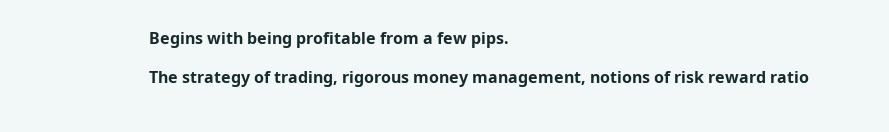Begins with being profitable from a few pips.

The strategy of trading, rigorous money management, notions of risk reward ratio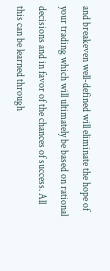and breakeven well-defined will eliminate the hope of your trading which will ultimately be based on rational decisions and in favor of the chances of success. All this can be learned through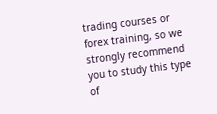trading courses or forex training, so we strongly recommend you to study this type of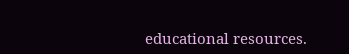educational resources.